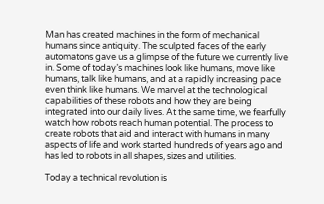Man has created machines in the form of mechanical humans since antiquity. The sculpted faces of the early automatons gave us a glimpse of the future we currently live in. Some of today’s machines look like humans, move like humans, talk like humans, and at a rapidly increasing pace even think like humans. We marvel at the technological capabilities of these robots and how they are being integrated into our daily lives. At the same time, we fearfully watch how robots reach human potential. The process to create robots that aid and interact with humans in many aspects of life and work started hundreds of years ago and has led to robots in all shapes, sizes and utilities.

Today a technical revolution is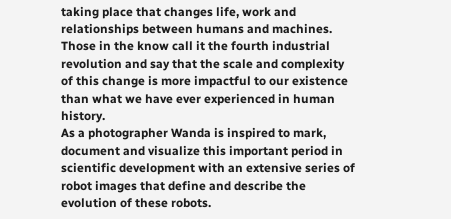taking place that changes life, work and relationships between humans and machines. Those in the know call it the fourth industrial revolution and say that the scale and complexity of this change is more impactful to our existence than what we have ever experienced in human history.
As a photographer Wanda is inspired to mark, document and visualize this important period in scientific development with an extensive series of robot images that define and describe the evolution of these robots.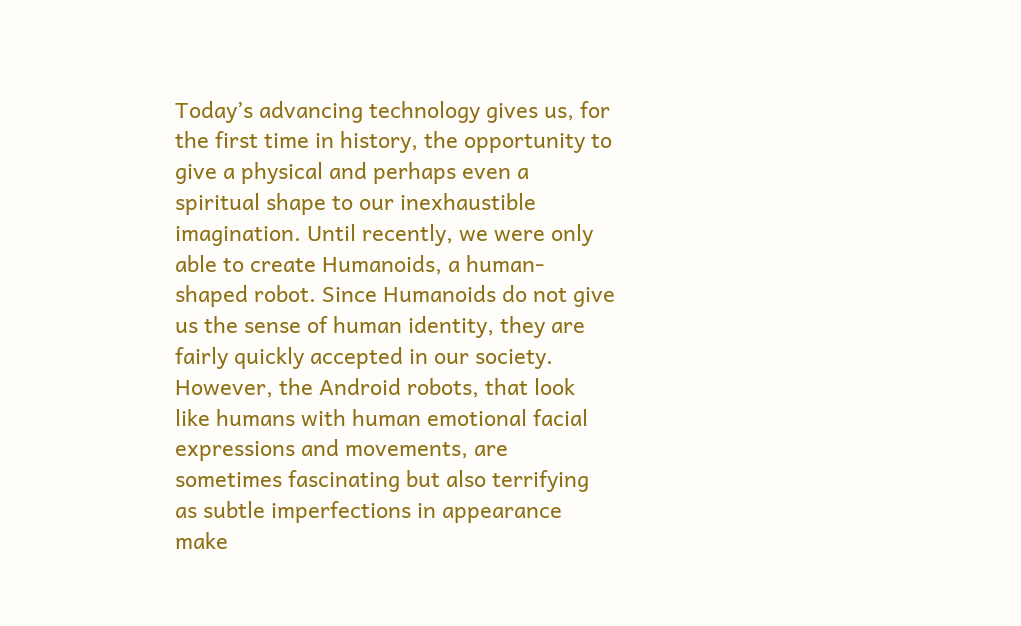Today’s advancing technology gives us, for the first time in history, the opportunity to give a physical and perhaps even a spiritual shape to our inexhaustible imagination. Until recently, we were only able to create Humanoids, a human-shaped robot. Since Humanoids do not give us the sense of human identity, they are fairly quickly accepted in our society. However, the Android robots, that look like humans with human emotional facial expressions and movements, are sometimes fascinating but also terrifying as subtle imperfections in appearance make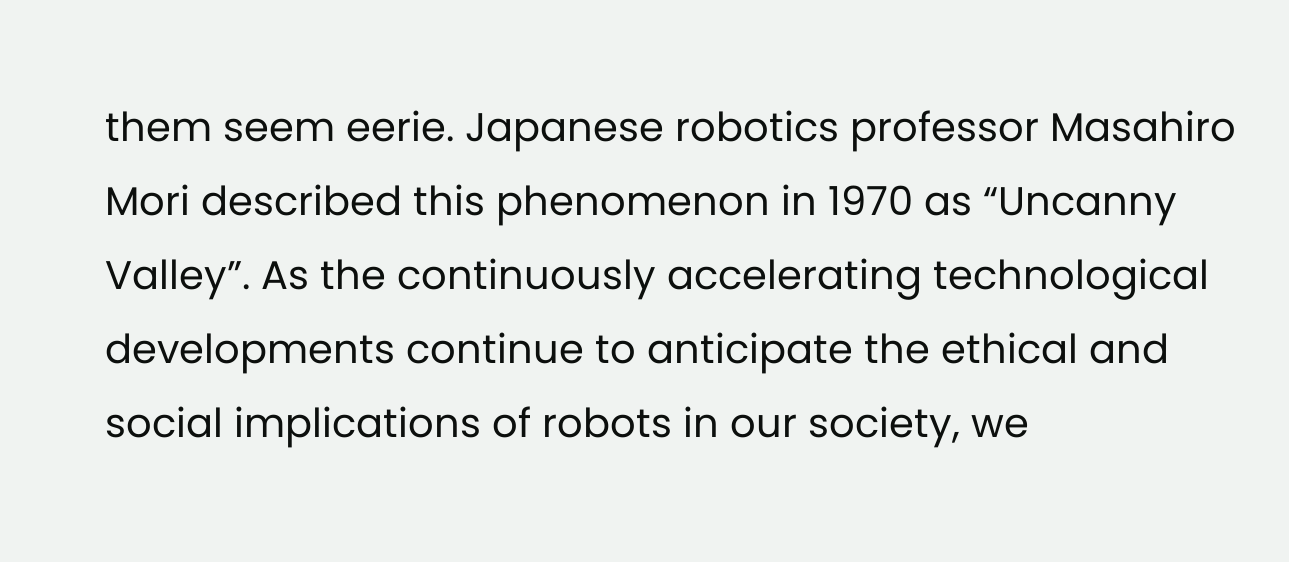them seem eerie. Japanese robotics professor Masahiro Mori described this phenomenon in 1970 as “Uncanny Valley”. As the continuously accelerating technological developments continue to anticipate the ethical and social implications of robots in our society, we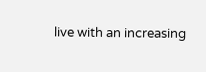live with an increasing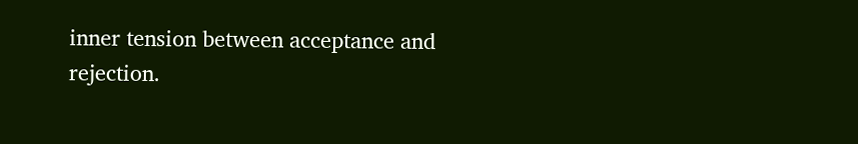inner tension between acceptance and rejection.